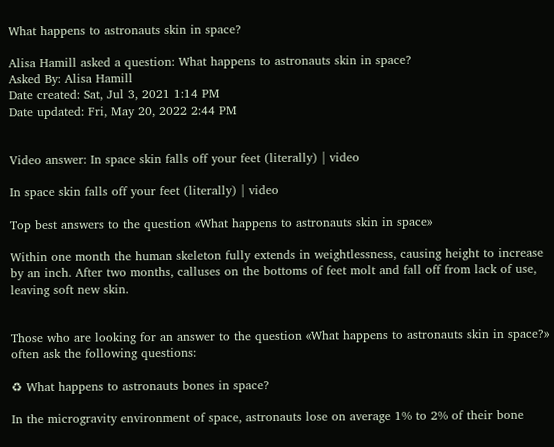What happens to astronauts skin in space?

Alisa Hamill asked a question: What happens to astronauts skin in space?
Asked By: Alisa Hamill
Date created: Sat, Jul 3, 2021 1:14 PM
Date updated: Fri, May 20, 2022 2:44 PM


Video answer: In space skin falls off your feet (literally) | video

In space skin falls off your feet (literally) | video

Top best answers to the question «What happens to astronauts skin in space»

Within one month the human skeleton fully extends in weightlessness, causing height to increase by an inch. After two months, calluses on the bottoms of feet molt and fall off from lack of use, leaving soft new skin.


Those who are looking for an answer to the question «What happens to astronauts skin in space?» often ask the following questions:

♻ What happens to astronauts bones in space?

In the microgravity environment of space, astronauts lose on average 1% to 2% of their bone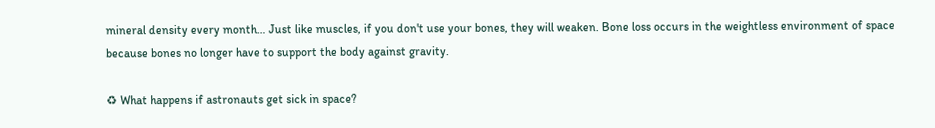mineral density every month… Just like muscles, if you don't use your bones, they will weaken. Bone loss occurs in the weightless environment of space because bones no longer have to support the body against gravity.

♻ What happens if astronauts get sick in space?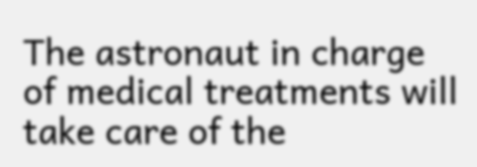The astronaut in charge of medical treatments will take care of the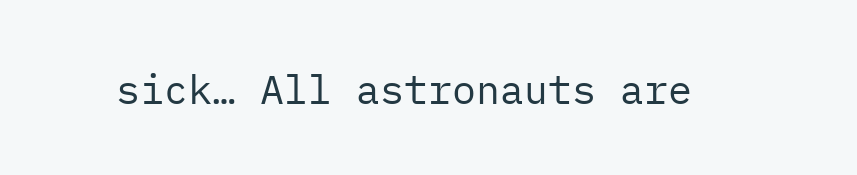sick… All astronauts are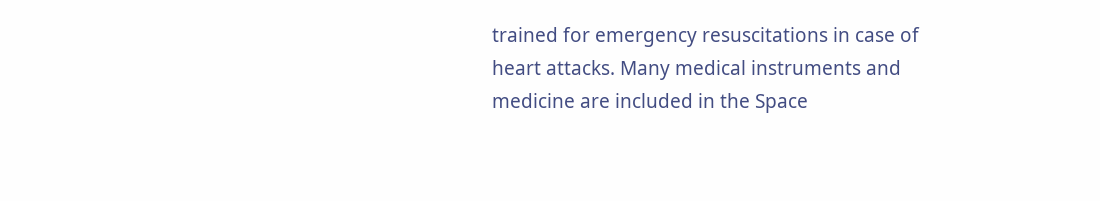trained for emergency resuscitations in case of heart attacks. Many medical instruments and medicine are included in the Space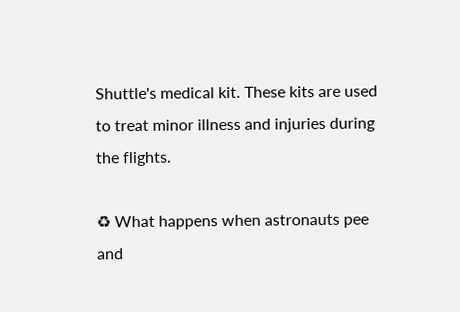Shuttle's medical kit. These kits are used to treat minor illness and injuries during the flights.

♻ What happens when astronauts pee and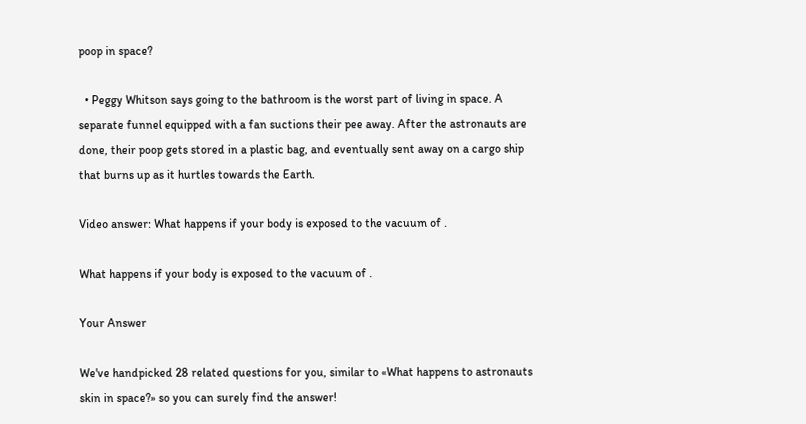poop in space?

  • Peggy Whitson says going to the bathroom is the worst part of living in space. A separate funnel equipped with a fan suctions their pee away. After the astronauts are done, their poop gets stored in a plastic bag, and eventually sent away on a cargo ship that burns up as it hurtles towards the Earth.

Video answer: What happens if your body is exposed to the vacuum of .

What happens if your body is exposed to the vacuum of .

Your Answer

We've handpicked 28 related questions for you, similar to «What happens to astronauts skin in space?» so you can surely find the answer!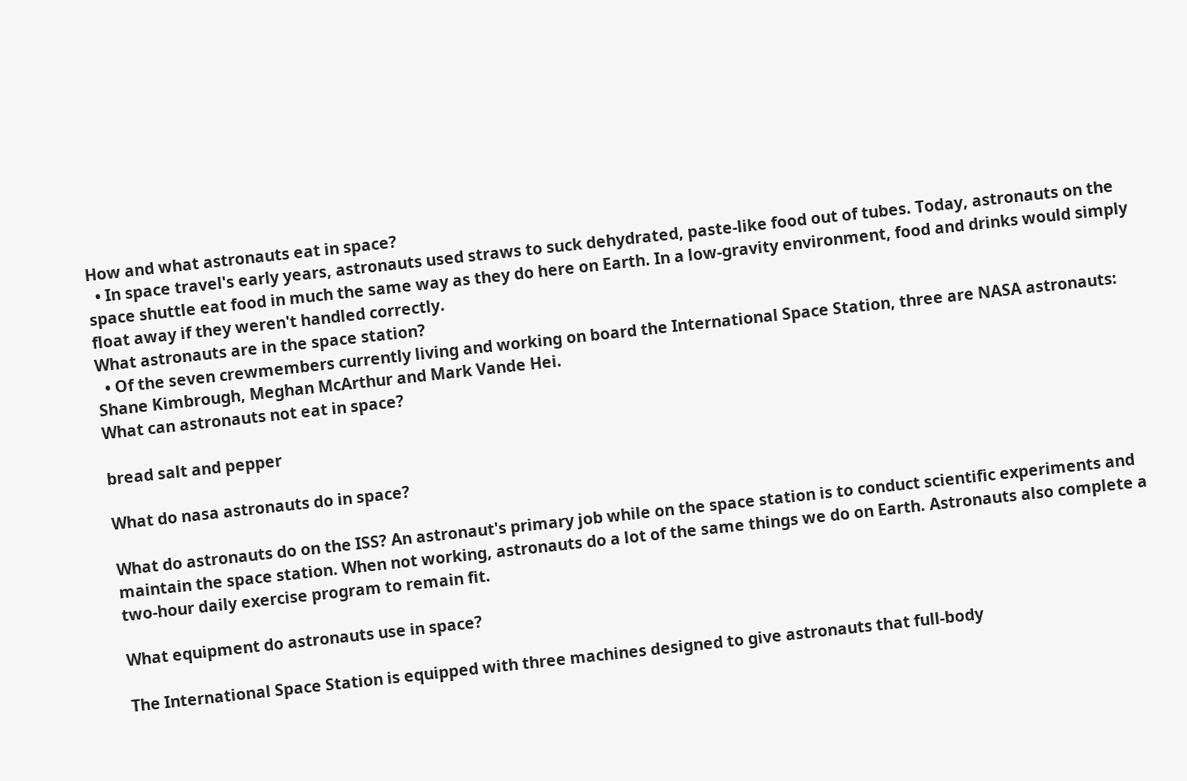How and what astronauts eat in space?
  • In space travel's early years, astronauts used straws to suck dehydrated, paste-like food out of tubes. Today, astronauts on the space shuttle eat food in much the same way as they do here on Earth. In a low-gravity environment, food and drinks would simply float away if they weren't handled correctly.
What astronauts are in the space station?
  • Of the seven crewmembers currently living and working on board the International Space Station, three are NASA astronauts: Shane Kimbrough, Meghan McArthur and Mark Vande Hei.
What can astronauts not eat in space?

bread salt and pepper

What do nasa astronauts do in space?

What do astronauts do on the ISS? An astronaut's primary job while on the space station is to conduct scientific experiments and maintain the space station. When not working, astronauts do a lot of the same things we do on Earth. Astronauts also complete a two-hour daily exercise program to remain fit.

What equipment do astronauts use in space?

The International Space Station is equipped with three machines designed to give astronauts that full-body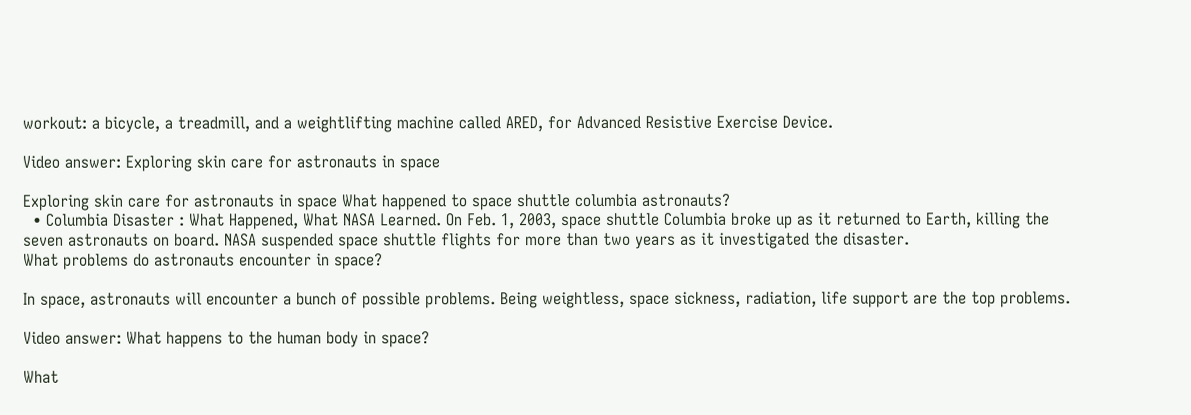workout: a bicycle, a treadmill, and a weightlifting machine called ARED, for Advanced Resistive Exercise Device.

Video answer: Exploring skin care for astronauts in space

Exploring skin care for astronauts in space What happened to space shuttle columbia astronauts?
  • Columbia Disaster : What Happened, What NASA Learned. On Feb. 1, 2003, space shuttle Columbia broke up as it returned to Earth, killing the seven astronauts on board. NASA suspended space shuttle flights for more than two years as it investigated the disaster.
What problems do astronauts encounter in space?

In space, astronauts will encounter a bunch of possible problems. Being weightless, space sickness, radiation, life support are the top problems.

Video answer: What happens to the human body in space?

What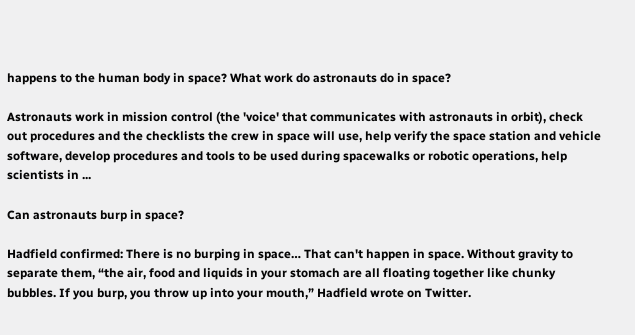happens to the human body in space? What work do astronauts do in space?

Astronauts work in mission control (the 'voice' that communicates with astronauts in orbit), check out procedures and the checklists the crew in space will use, help verify the space station and vehicle software, develop procedures and tools to be used during spacewalks or robotic operations, help scientists in ...

Can astronauts burp in space?

Hadfield confirmed: There is no burping in space… That can't happen in space. Without gravity to separate them, “the air, food and liquids in your stomach are all floating together like chunky bubbles. If you burp, you throw up into your mouth,” Hadfield wrote on Twitter.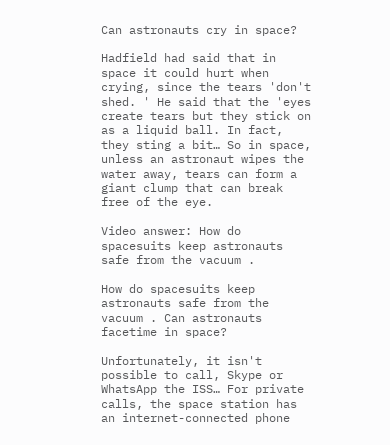Can astronauts cry in space?

Hadfield had said that in space it could hurt when crying, since the tears 'don't shed. ' He said that the 'eyes create tears but they stick on as a liquid ball. In fact, they sting a bit… So in space, unless an astronaut wipes the water away, tears can form a giant clump that can break free of the eye.

Video answer: How do spacesuits keep astronauts safe from the vacuum .

How do spacesuits keep astronauts safe from the vacuum . Can astronauts facetime in space?

Unfortunately, it isn't possible to call, Skype or WhatsApp the ISS… For private calls, the space station has an internet-connected phone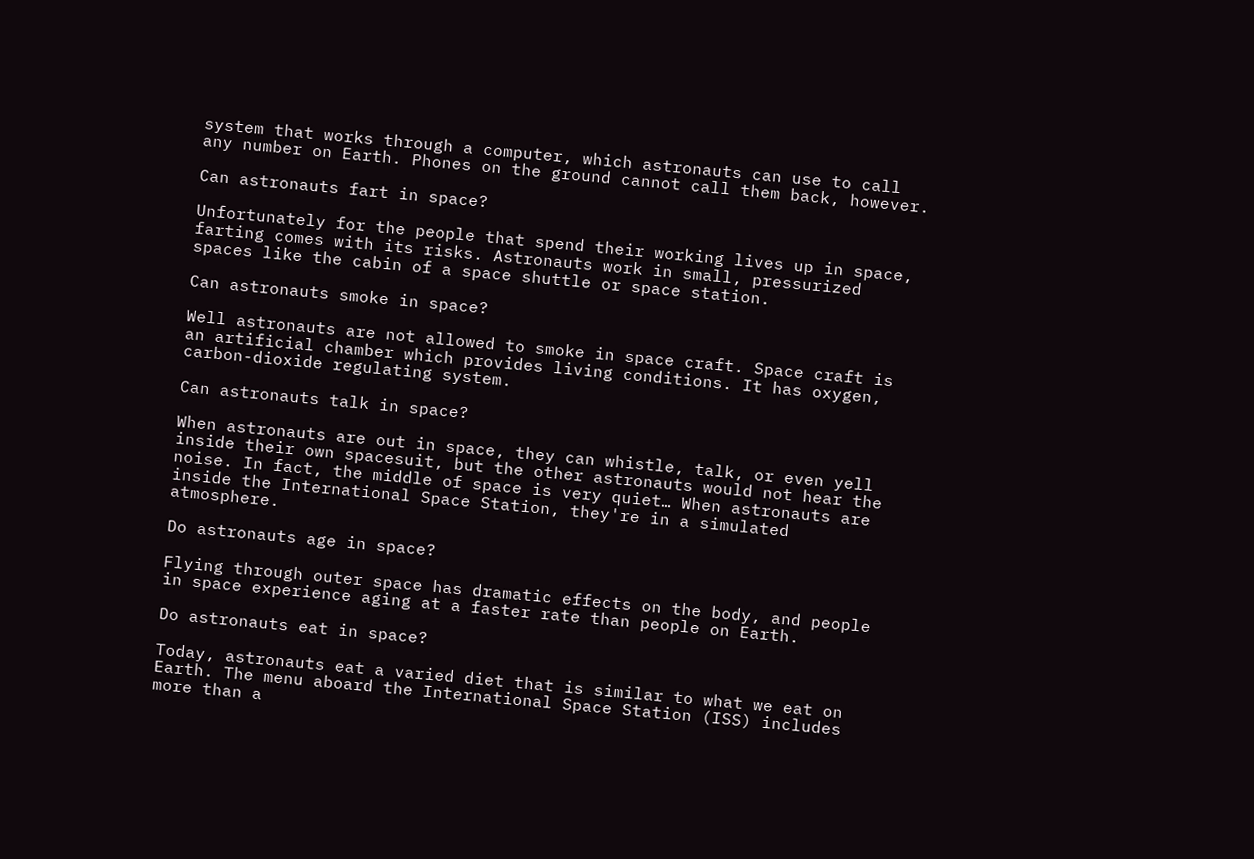system that works through a computer, which astronauts can use to call any number on Earth. Phones on the ground cannot call them back, however.

Can astronauts fart in space?

Unfortunately for the people that spend their working lives up in space, farting comes with its risks. Astronauts work in small, pressurized spaces like the cabin of a space shuttle or space station.

Can astronauts smoke in space?

Well astronauts are not allowed to smoke in space craft. Space craft is an artificial chamber which provides living conditions. It has oxygen, carbon-dioxide regulating system.

Can astronauts talk in space?

When astronauts are out in space, they can whistle, talk, or even yell inside their own spacesuit, but the other astronauts would not hear the noise. In fact, the middle of space is very quiet… When astronauts are inside the International Space Station, they're in a simulated atmosphere.

Do astronauts age in space?

Flying through outer space has dramatic effects on the body, and people in space experience aging at a faster rate than people on Earth.

Do astronauts eat in space?

Today, astronauts eat a varied diet that is similar to what we eat on Earth. The menu aboard the International Space Station (ISS) includes more than a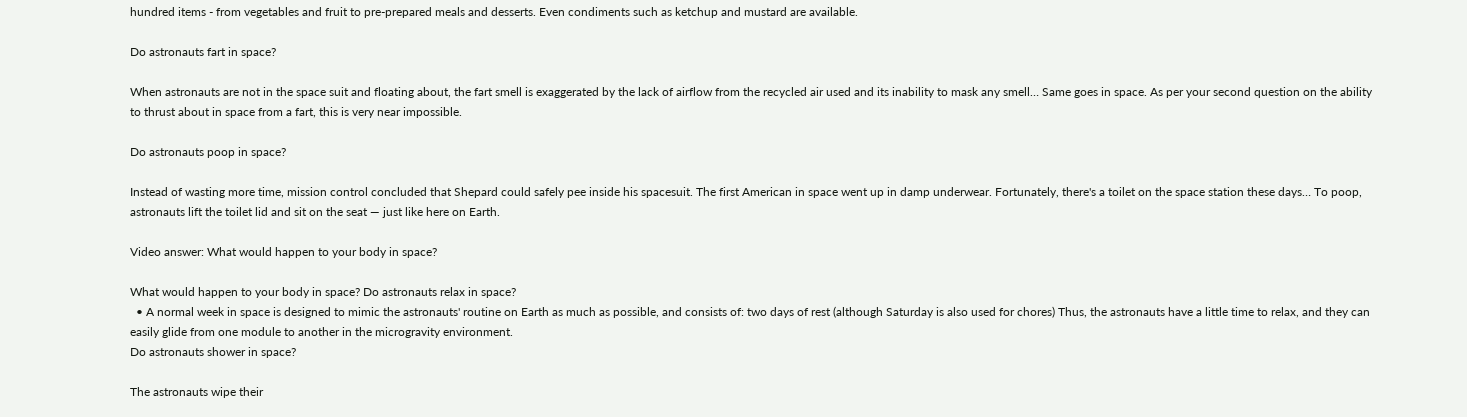hundred items - from vegetables and fruit to pre-prepared meals and desserts. Even condiments such as ketchup and mustard are available.

Do astronauts fart in space?

When astronauts are not in the space suit and floating about, the fart smell is exaggerated by the lack of airflow from the recycled air used and its inability to mask any smell… Same goes in space. As per your second question on the ability to thrust about in space from a fart, this is very near impossible.

Do astronauts poop in space?

Instead of wasting more time, mission control concluded that Shepard could safely pee inside his spacesuit. The first American in space went up in damp underwear. Fortunately, there's a toilet on the space station these days… To poop, astronauts lift the toilet lid and sit on the seat — just like here on Earth.

Video answer: What would happen to your body in space?

What would happen to your body in space? Do astronauts relax in space?
  • A normal week in space is designed to mimic the astronauts' routine on Earth as much as possible, and consists of: two days of rest (although Saturday is also used for chores) Thus, the astronauts have a little time to relax, and they can easily glide from one module to another in the microgravity environment.
Do astronauts shower in space?

The astronauts wipe their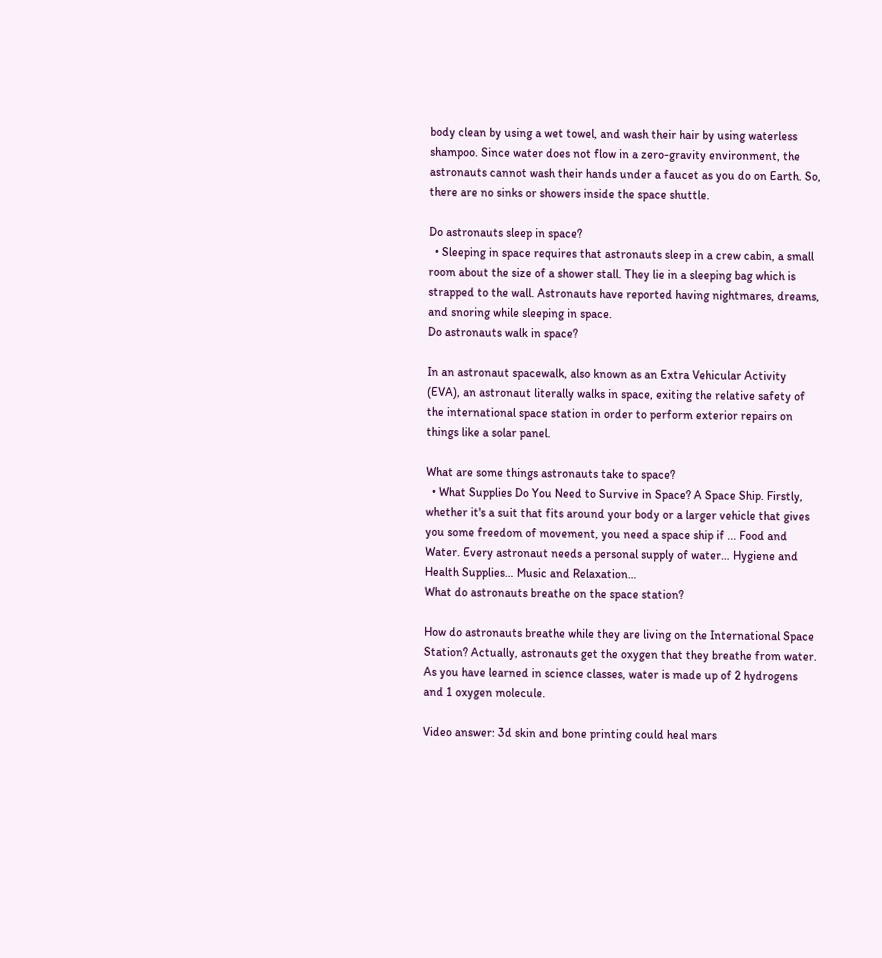body clean by using a wet towel, and wash their hair by using waterless shampoo. Since water does not flow in a zero-gravity environment, the astronauts cannot wash their hands under a faucet as you do on Earth. So, there are no sinks or showers inside the space shuttle.

Do astronauts sleep in space?
  • Sleeping in space requires that astronauts sleep in a crew cabin, a small room about the size of a shower stall. They lie in a sleeping bag which is strapped to the wall. Astronauts have reported having nightmares, dreams, and snoring while sleeping in space.
Do astronauts walk in space?

In an astronaut spacewalk, also known as an Extra Vehicular Activity (EVA), an astronaut literally walks in space, exiting the relative safety of the international space station in order to perform exterior repairs on things like a solar panel.

What are some things astronauts take to space?
  • What Supplies Do You Need to Survive in Space? A Space Ship. Firstly, whether it's a suit that fits around your body or a larger vehicle that gives you some freedom of movement, you need a space ship if ... Food and Water. Every astronaut needs a personal supply of water… Hygiene and Health Supplies… Music and Relaxation…
What do astronauts breathe on the space station?

How do astronauts breathe while they are living on the International Space Station? Actually, astronauts get the oxygen that they breathe from water. As you have learned in science classes, water is made up of 2 hydrogens and 1 oxygen molecule.

Video answer: 3d skin and bone printing could heal mars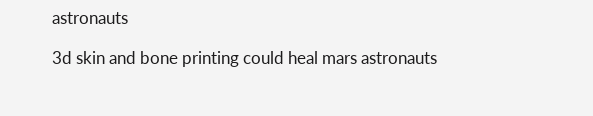astronauts

3d skin and bone printing could heal mars astronauts